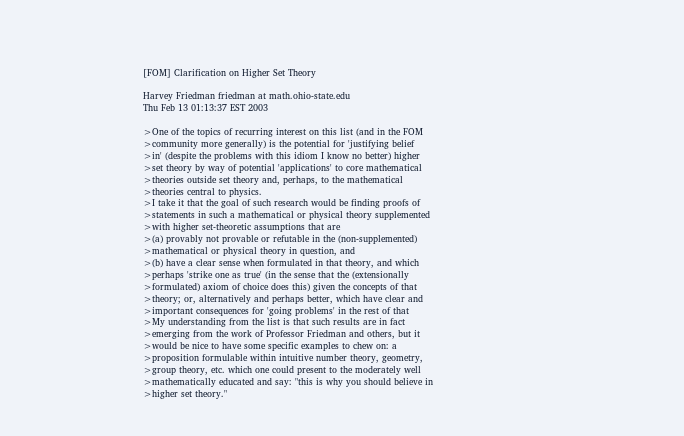[FOM] Clarification on Higher Set Theory

Harvey Friedman friedman at math.ohio-state.edu
Thu Feb 13 01:13:37 EST 2003

>One of the topics of recurring interest on this list (and in the FOM
>community more generally) is the potential for 'justifying belief
>in' (despite the problems with this idiom I know no better) higher
>set theory by way of potential 'applications' to core mathematical
>theories outside set theory and, perhaps, to the mathematical
>theories central to physics.
>I take it that the goal of such research would be finding proofs of
>statements in such a mathematical or physical theory supplemented
>with higher set-theoretic assumptions that are
>(a) provably not provable or refutable in the (non-supplemented)
>mathematical or physical theory in question, and
>(b) have a clear sense when formulated in that theory, and which
>perhaps 'strike one as true' (in the sense that the (extensionally
>formulated) axiom of choice does this) given the concepts of that
>theory; or, alternatively and perhaps better, which have clear and
>important consequences for 'going problems' in the rest of that
>My understanding from the list is that such results are in fact
>emerging from the work of Professor Friedman and others, but it
>would be nice to have some specific examples to chew on: a
>proposition formulable within intuitive number theory, geometry,
>group theory, etc. which one could present to the moderately well
>mathematically educated and say: "this is why you should believe in
>higher set theory."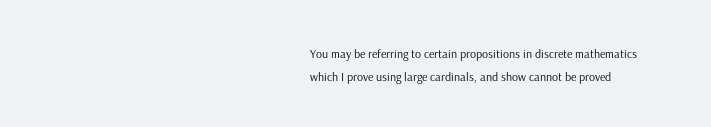You may be referring to certain propositions in discrete mathematics
which I prove using large cardinals, and show cannot be proved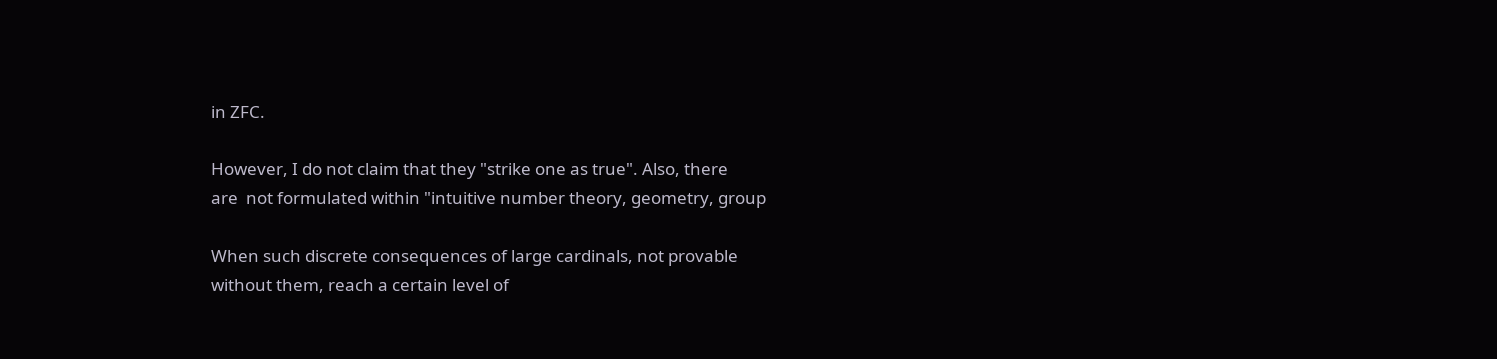in ZFC.

However, I do not claim that they "strike one as true". Also, there
are  not formulated within "intuitive number theory, geometry, group

When such discrete consequences of large cardinals, not provable
without them, reach a certain level of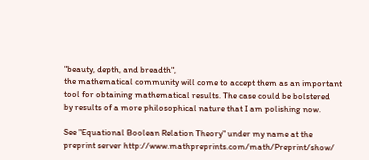"beauty, depth, and breadth",
the mathematical community will come to accept them as an important
tool for obtaining mathematical results. The case could be bolstered
by results of a more philosophical nature that I am polishing now.

See "Equational Boolean Relation Theory" under my name at the
preprint server http://www.mathpreprints.com/math/Preprint/show/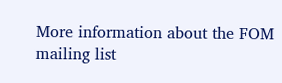More information about the FOM mailing list